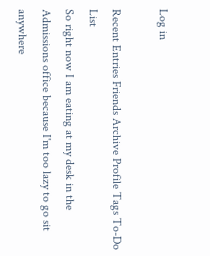Log in

Recent Entries Friends Archive Profile Tags To-Do List
So right now I am eating at my desk in the Admissions office because I'm too lazy to go sit anywhere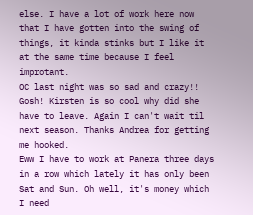else. I have a lot of work here now that I have gotten into the swing of things, it kinda stinks but I like it at the same time because I feel improtant.
OC last night was so sad and crazy!! Gosh! Kirsten is so cool why did she have to leave. Again I can't wait til next season. Thanks Andrea for getting me hooked.
Eww I have to work at Panera three days in a row which lately it has only been Sat and Sun. Oh well, it's money which I need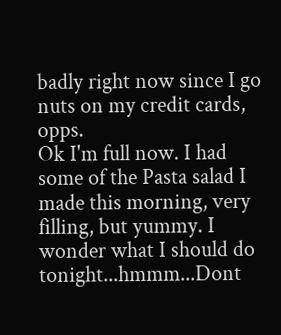badly right now since I go nuts on my credit cards, opps.
Ok I'm full now. I had some of the Pasta salad I made this morning, very filling, but yummy. I wonder what I should do tonight...hmmm...Dont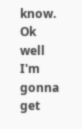know. Ok well I'm gonna get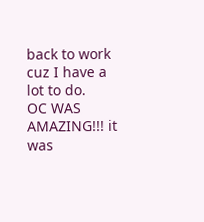back to work cuz I have a lot to do.
OC WAS AMAZING!!! it was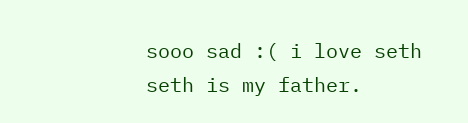sooo sad :( i love seth
seth is my father.